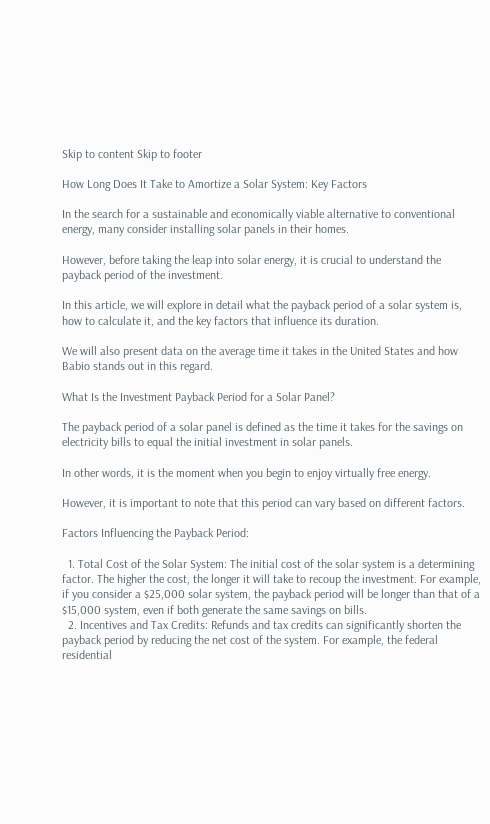Skip to content Skip to footer

How Long Does It Take to Amortize a Solar System: Key Factors

In the search for a sustainable and economically viable alternative to conventional energy, many consider installing solar panels in their homes.

However, before taking the leap into solar energy, it is crucial to understand the payback period of the investment.

In this article, we will explore in detail what the payback period of a solar system is, how to calculate it, and the key factors that influence its duration.

We will also present data on the average time it takes in the United States and how Babio stands out in this regard.

What Is the Investment Payback Period for a Solar Panel?

The payback period of a solar panel is defined as the time it takes for the savings on electricity bills to equal the initial investment in solar panels.

In other words, it is the moment when you begin to enjoy virtually free energy.

However, it is important to note that this period can vary based on different factors.

Factors Influencing the Payback Period:

  1. Total Cost of the Solar System: The initial cost of the solar system is a determining factor. The higher the cost, the longer it will take to recoup the investment. For example, if you consider a $25,000 solar system, the payback period will be longer than that of a $15,000 system, even if both generate the same savings on bills.
  2. Incentives and Tax Credits: Refunds and tax credits can significantly shorten the payback period by reducing the net cost of the system. For example, the federal residential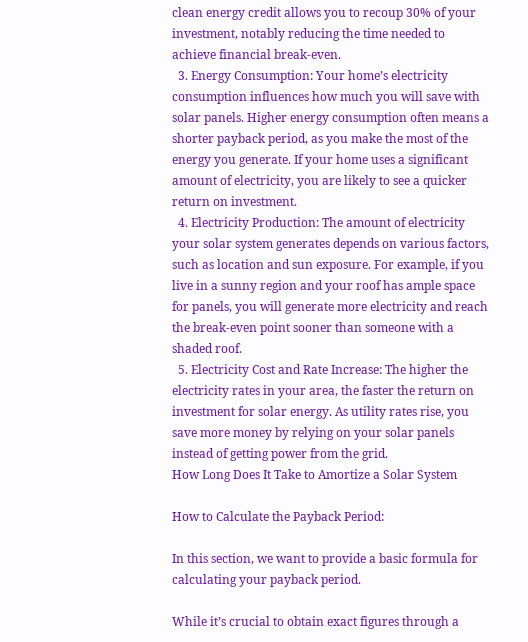clean energy credit allows you to recoup 30% of your investment, notably reducing the time needed to achieve financial break-even.
  3. Energy Consumption: Your home’s electricity consumption influences how much you will save with solar panels. Higher energy consumption often means a shorter payback period, as you make the most of the energy you generate. If your home uses a significant amount of electricity, you are likely to see a quicker return on investment.
  4. Electricity Production: The amount of electricity your solar system generates depends on various factors, such as location and sun exposure. For example, if you live in a sunny region and your roof has ample space for panels, you will generate more electricity and reach the break-even point sooner than someone with a shaded roof.
  5. Electricity Cost and Rate Increase: The higher the electricity rates in your area, the faster the return on investment for solar energy. As utility rates rise, you save more money by relying on your solar panels instead of getting power from the grid.
How Long Does It Take to Amortize a Solar System

How to Calculate the Payback Period:

In this section, we want to provide a basic formula for calculating your payback period.

While it’s crucial to obtain exact figures through a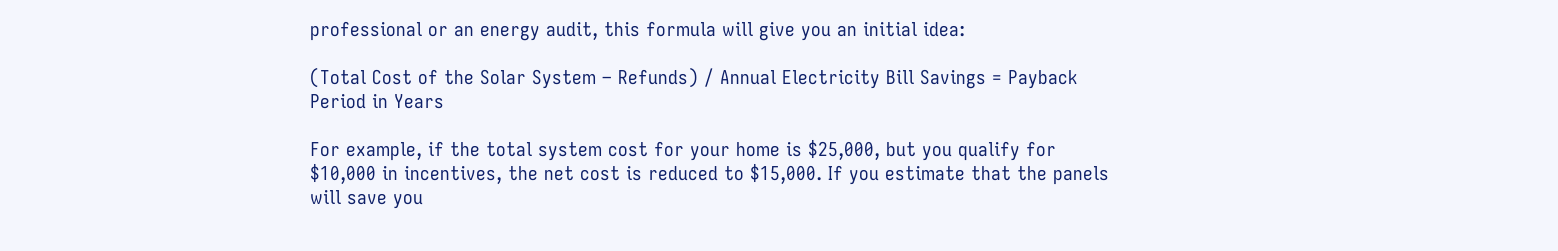professional or an energy audit, this formula will give you an initial idea:

(Total Cost of the Solar System – Refunds) / Annual Electricity Bill Savings = Payback Period in Years

For example, if the total system cost for your home is $25,000, but you qualify for $10,000 in incentives, the net cost is reduced to $15,000. If you estimate that the panels will save you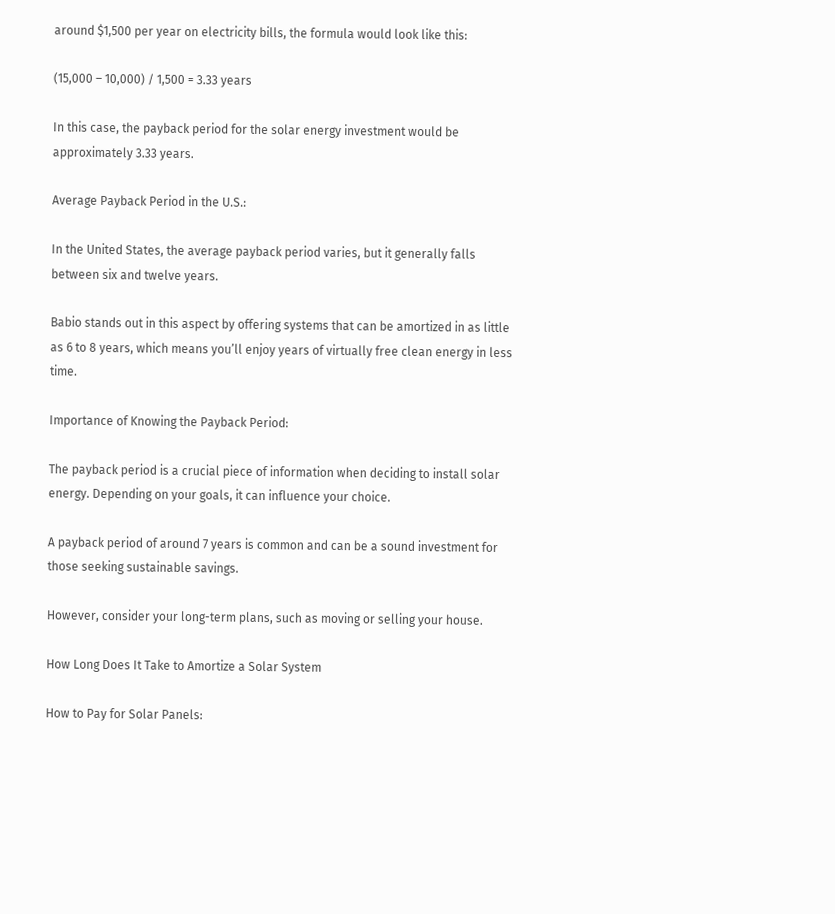around $1,500 per year on electricity bills, the formula would look like this:

(15,000 – 10,000) / 1,500 = 3.33 years

In this case, the payback period for the solar energy investment would be approximately 3.33 years.

Average Payback Period in the U.S.:

In the United States, the average payback period varies, but it generally falls between six and twelve years.

Babio stands out in this aspect by offering systems that can be amortized in as little as 6 to 8 years, which means you’ll enjoy years of virtually free clean energy in less time.

Importance of Knowing the Payback Period:

The payback period is a crucial piece of information when deciding to install solar energy. Depending on your goals, it can influence your choice.

A payback period of around 7 years is common and can be a sound investment for those seeking sustainable savings.

However, consider your long-term plans, such as moving or selling your house.

How Long Does It Take to Amortize a Solar System

How to Pay for Solar Panels: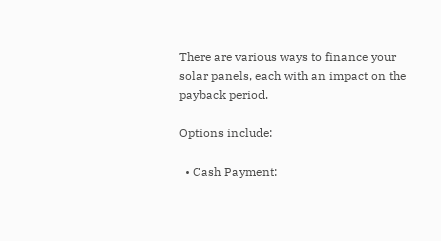There are various ways to finance your solar panels, each with an impact on the payback period.

Options include:

  • Cash Payment: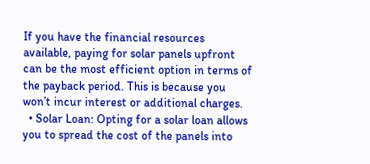If you have the financial resources available, paying for solar panels upfront can be the most efficient option in terms of the payback period. This is because you won’t incur interest or additional charges.
  • Solar Loan: Opting for a solar loan allows you to spread the cost of the panels into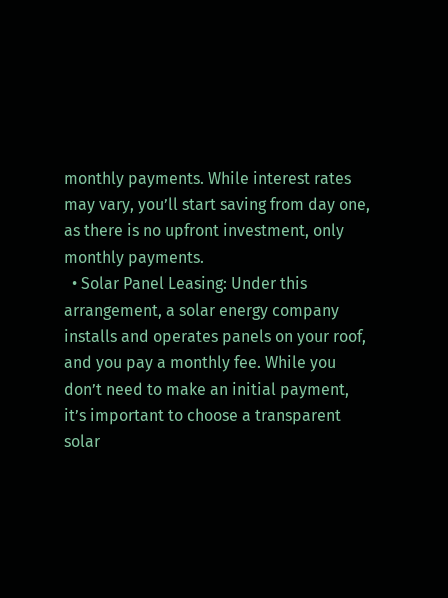monthly payments. While interest rates may vary, you’ll start saving from day one, as there is no upfront investment, only monthly payments.
  • Solar Panel Leasing: Under this arrangement, a solar energy company installs and operates panels on your roof, and you pay a monthly fee. While you don’t need to make an initial payment, it’s important to choose a transparent solar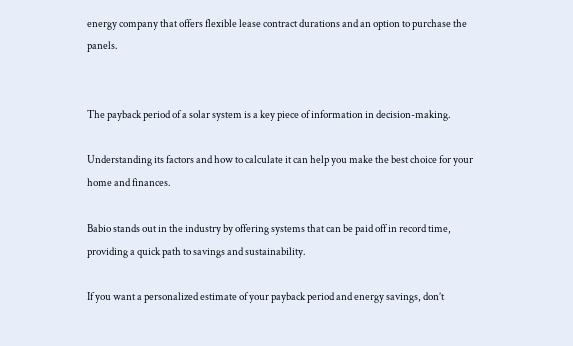energy company that offers flexible lease contract durations and an option to purchase the panels.


The payback period of a solar system is a key piece of information in decision-making.

Understanding its factors and how to calculate it can help you make the best choice for your home and finances.

Babio stands out in the industry by offering systems that can be paid off in record time, providing a quick path to savings and sustainability.

If you want a personalized estimate of your payback period and energy savings, don’t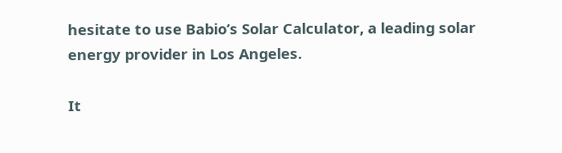hesitate to use Babio’s Solar Calculator, a leading solar energy provider in Los Angeles.

It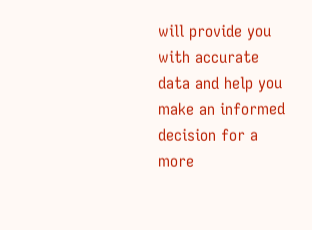will provide you with accurate data and help you make an informed decision for a more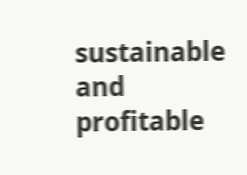sustainable and profitable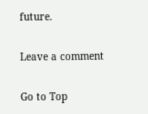future.

Leave a comment

Go to Top